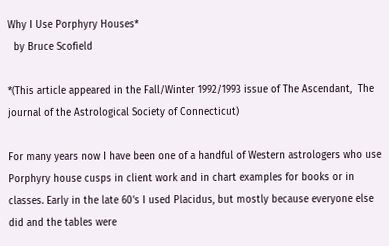Why I Use Porphyry Houses*
  by Bruce Scofield

*(This article appeared in the Fall/Winter 1992/1993 issue of The Ascendant,  The journal of the Astrological Society of Connecticut)

For many years now I have been one of a handful of Western astrologers who use Porphyry house cusps in client work and in chart examples for books or in classes. Early in the late 60's I used Placidus, but mostly because everyone else did and the tables were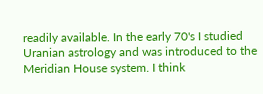readily available. In the early 70's I studied Uranian astrology and was introduced to the Meridian House system. I think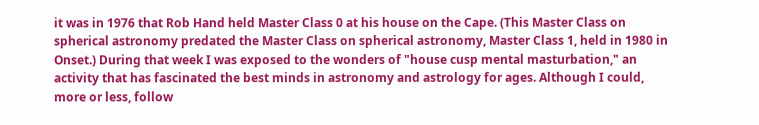it was in 1976 that Rob Hand held Master Class 0 at his house on the Cape. (This Master Class on spherical astronomy predated the Master Class on spherical astronomy, Master Class 1, held in 1980 in Onset.) During that week I was exposed to the wonders of "house cusp mental masturbation," an activity that has fascinated the best minds in astronomy and astrology for ages. Although I could, more or less, follow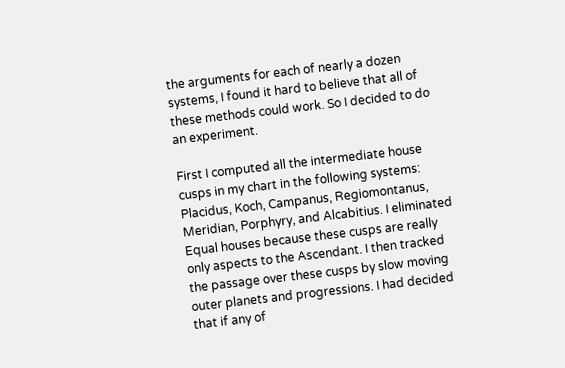the arguments for each of nearly a dozen systems, I found it hard to believe that all of these methods could work. So I decided to do an experiment.

First I computed all the intermediate house cusps in my chart in the following systems: Placidus, Koch, Campanus, Regiomontanus, Meridian, Porphyry, and Alcabitius. I eliminated Equal houses because these cusps are really only aspects to the Ascendant. I then tracked the passage over these cusps by slow moving outer planets and progressions. I had decided that if any of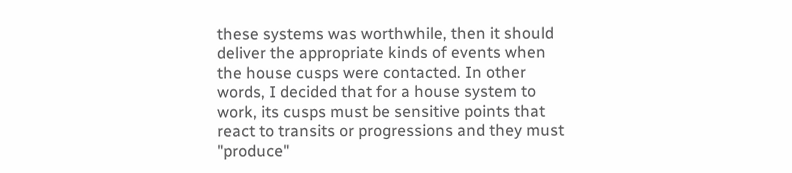these systems was worthwhile, then it should deliver the appropriate kinds of events when the house cusps were contacted. In other words, I decided that for a house system to work, its cusps must be sensitive points that react to transits or progressions and they must "produce"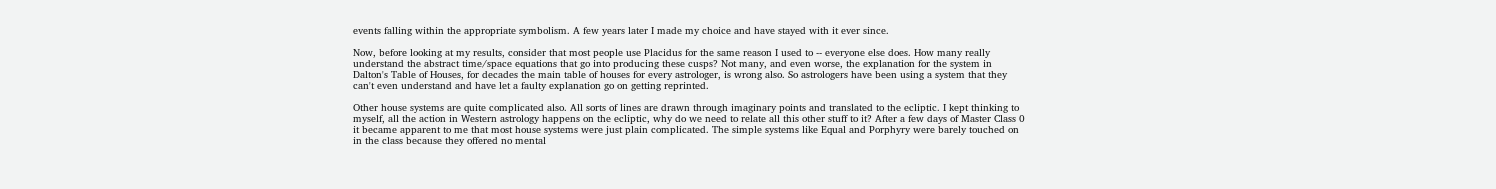events falling within the appropriate symbolism. A few years later I made my choice and have stayed with it ever since.

Now, before looking at my results, consider that most people use Placidus for the same reason I used to -- everyone else does. How many really understand the abstract time/space equations that go into producing these cusps? Not many, and even worse, the explanation for the system in Dalton's Table of Houses, for decades the main table of houses for every astrologer, is wrong also. So astrologers have been using a system that they can't even understand and have let a faulty explanation go on getting reprinted.

Other house systems are quite complicated also. All sorts of lines are drawn through imaginary points and translated to the ecliptic. I kept thinking to myself, all the action in Western astrology happens on the ecliptic, why do we need to relate all this other stuff to it? After a few days of Master Class 0 it became apparent to me that most house systems were just plain complicated. The simple systems like Equal and Porphyry were barely touched on in the class because they offered no mental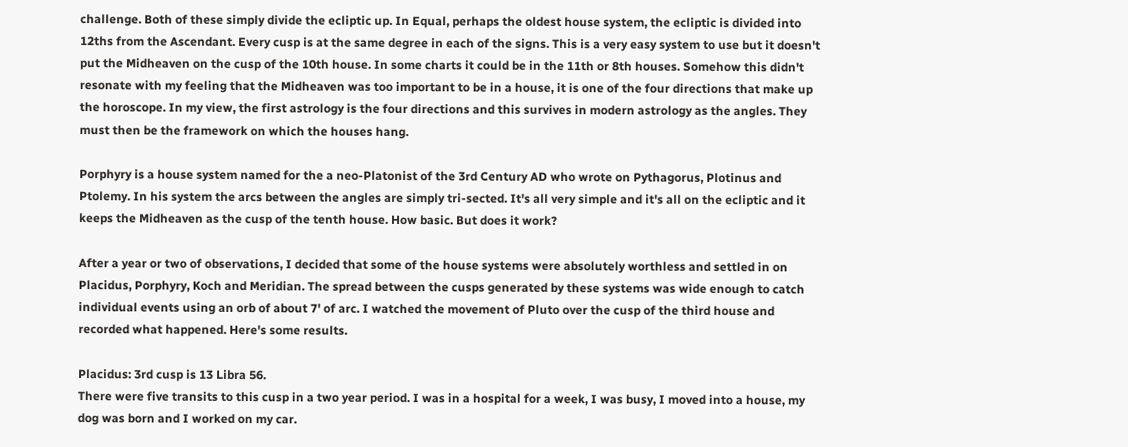challenge. Both of these simply divide the ecliptic up. In Equal, perhaps the oldest house system, the ecliptic is divided into 12ths from the Ascendant. Every cusp is at the same degree in each of the signs. This is a very easy system to use but it doesn't put the Midheaven on the cusp of the 10th house. In some charts it could be in the 11th or 8th houses. Somehow this didn't resonate with my feeling that the Midheaven was too important to be in a house, it is one of the four directions that make up the horoscope. In my view, the first astrology is the four directions and this survives in modern astrology as the angles. They must then be the framework on which the houses hang.

Porphyry is a house system named for the a neo-Platonist of the 3rd Century AD who wrote on Pythagorus, Plotinus and Ptolemy. In his system the arcs between the angles are simply tri-sected. It's all very simple and it's all on the ecliptic and it keeps the Midheaven as the cusp of the tenth house. How basic. But does it work?

After a year or two of observations, I decided that some of the house systems were absolutely worthless and settled in on Placidus, Porphyry, Koch and Meridian. The spread between the cusps generated by these systems was wide enough to catch individual events using an orb of about 7' of arc. I watched the movement of Pluto over the cusp of the third house and recorded what happened. Here's some results.

Placidus: 3rd cusp is 13 Libra 56.
There were five transits to this cusp in a two year period. I was in a hospital for a week, I was busy, I moved into a house, my dog was born and I worked on my car.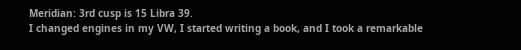Meridian: 3rd cusp is 15 Libra 39.
I changed engines in my VW, I started writing a book, and I took a remarkable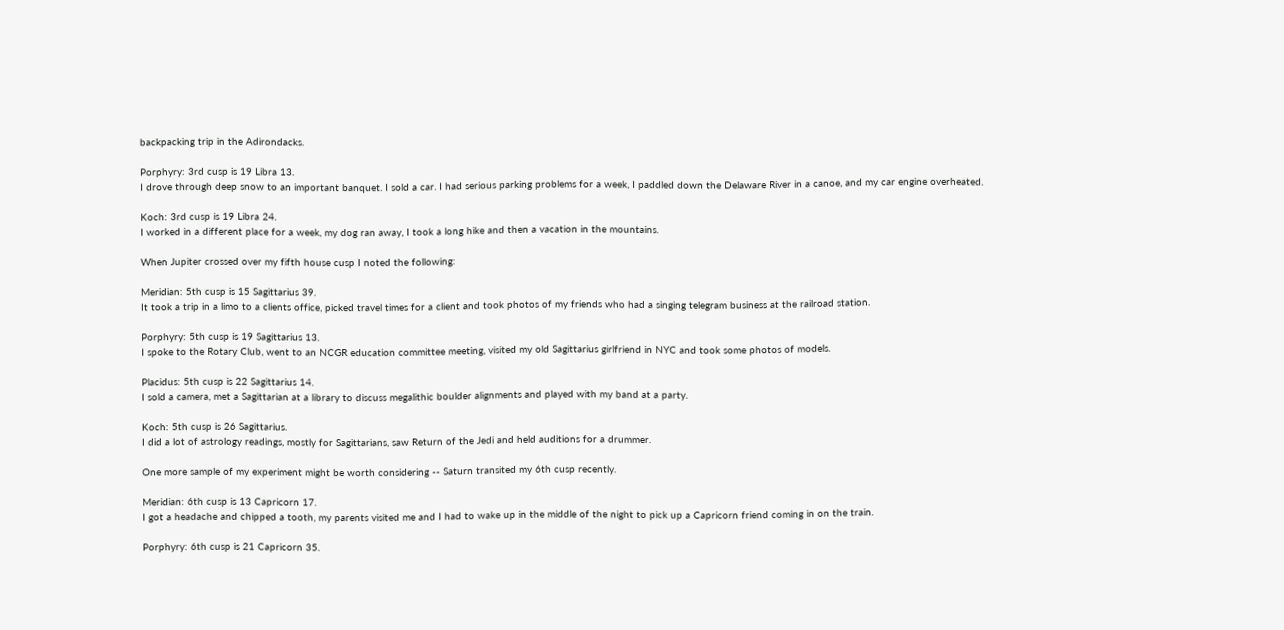backpacking trip in the Adirondacks.

Porphyry: 3rd cusp is 19 Libra 13.
I drove through deep snow to an important banquet. I sold a car. I had serious parking problems for a week, I paddled down the Delaware River in a canoe, and my car engine overheated.

Koch: 3rd cusp is 19 Libra 24.
I worked in a different place for a week, my dog ran away, I took a long hike and then a vacation in the mountains.

When Jupiter crossed over my fifth house cusp I noted the following:

Meridian: 5th cusp is 15 Sagittarius 39.
It took a trip in a limo to a clients office, picked travel times for a client and took photos of my friends who had a singing telegram business at the railroad station.

Porphyry: 5th cusp is 19 Sagittarius 13.
I spoke to the Rotary Club, went to an NCGR education committee meeting, visited my old Sagittarius girlfriend in NYC and took some photos of models.

Placidus: 5th cusp is 22 Sagittarius 14.
I sold a camera, met a Sagittarian at a library to discuss megalithic boulder alignments and played with my band at a party.

Koch: 5th cusp is 26 Sagittarius.
I did a lot of astrology readings, mostly for Sagittarians, saw Return of the Jedi and held auditions for a drummer.

One more sample of my experiment might be worth considering -- Saturn transited my 6th cusp recently.

Meridian: 6th cusp is 13 Capricorn 17.
I got a headache and chipped a tooth, my parents visited me and I had to wake up in the middle of the night to pick up a Capricorn friend coming in on the train.

Porphyry: 6th cusp is 21 Capricorn 35.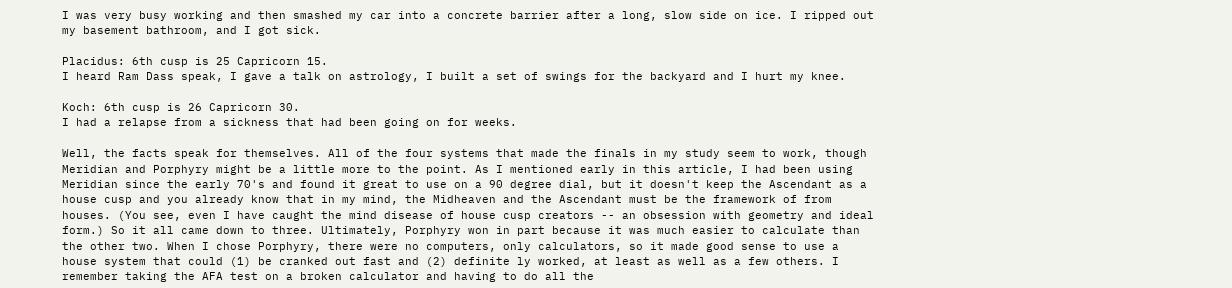I was very busy working and then smashed my car into a concrete barrier after a long, slow side on ice. I ripped out my basement bathroom, and I got sick.

Placidus: 6th cusp is 25 Capricorn 15.
I heard Ram Dass speak, I gave a talk on astrology, I built a set of swings for the backyard and I hurt my knee.

Koch: 6th cusp is 26 Capricorn 30.
I had a relapse from a sickness that had been going on for weeks.

Well, the facts speak for themselves. All of the four systems that made the finals in my study seem to work, though Meridian and Porphyry might be a little more to the point. As I mentioned early in this article, I had been using Meridian since the early 70's and found it great to use on a 90 degree dial, but it doesn't keep the Ascendant as a house cusp and you already know that in my mind, the Midheaven and the Ascendant must be the framework of from houses. (You see, even I have caught the mind disease of house cusp creators -- an obsession with geometry and ideal form.) So it all came down to three. Ultimately, Porphyry won in part because it was much easier to calculate than the other two. When I chose Porphyry, there were no computers, only calculators, so it made good sense to use a house system that could (1) be cranked out fast and (2) definite ly worked, at least as well as a few others. I remember taking the AFA test on a broken calculator and having to do all the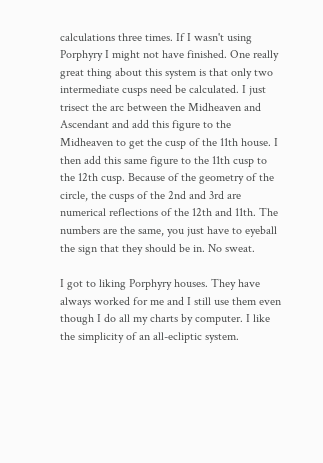calculations three times. If I wasn't using Porphyry I might not have finished. One really great thing about this system is that only two intermediate cusps need be calculated. I just trisect the arc between the Midheaven and Ascendant and add this figure to the Midheaven to get the cusp of the 11th house. I then add this same figure to the 11th cusp to the 12th cusp. Because of the geometry of the circle, the cusps of the 2nd and 3rd are numerical reflections of the 12th and 11th. The numbers are the same, you just have to eyeball the sign that they should be in. No sweat.

I got to liking Porphyry houses. They have always worked for me and I still use them even though I do all my charts by computer. I like the simplicity of an all-ecliptic system.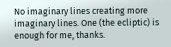No imaginary lines creating more imaginary lines. One (the ecliptic) is enough for me, thanks.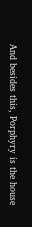And besides this, Porphyry is the house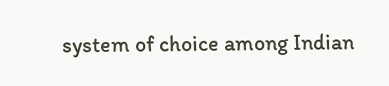system of choice among Indian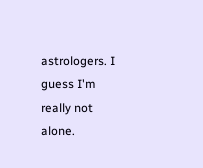astrologers. I guess I'm really not alone.